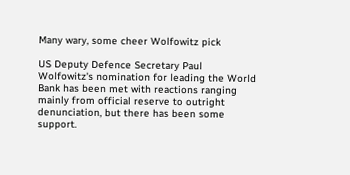Many wary, some cheer Wolfowitz pick

US Deputy Defence Secretary Paul Wolfowitz's nomination for leading the World Bank has been met with reactions ranging mainly from official reserve to outright denunciation, but there has been some support.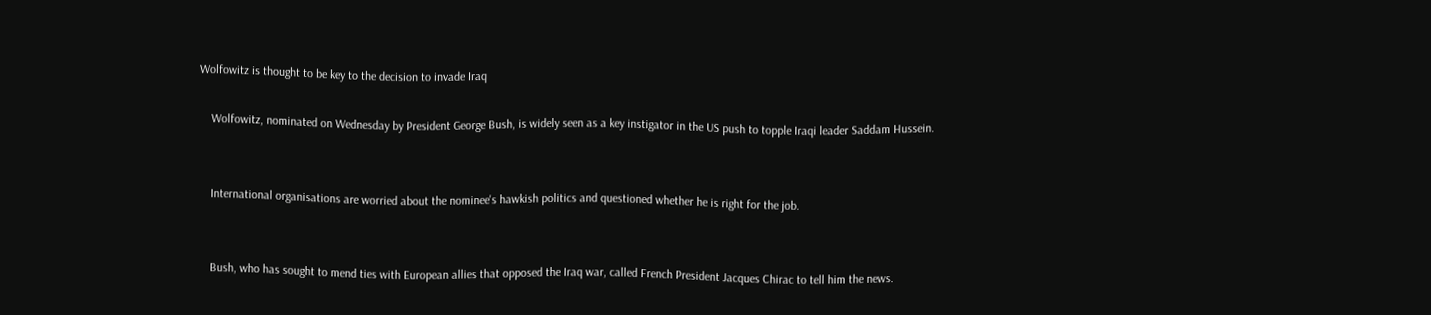Wolfowitz is thought to be key to the decision to invade Iraq

    Wolfowitz, nominated on Wednesday by President George Bush, is widely seen as a key instigator in the US push to topple Iraqi leader Saddam Hussein.


    International organisations are worried about the nominee's hawkish politics and questioned whether he is right for the job.


    Bush, who has sought to mend ties with European allies that opposed the Iraq war, called French President Jacques Chirac to tell him the news.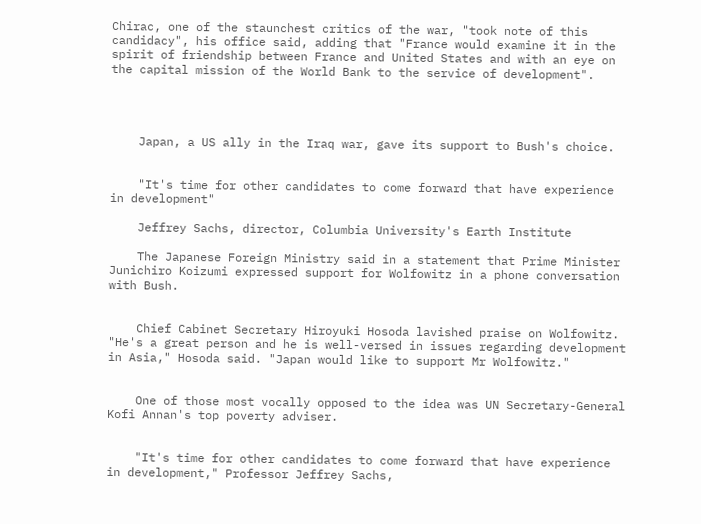Chirac, one of the staunchest critics of the war, "took note of this candidacy", his office said, adding that "France would examine it in the spirit of friendship between France and United States and with an eye on the capital mission of the World Bank to the service of development".




    Japan, a US ally in the Iraq war, gave its support to Bush's choice.


    "It's time for other candidates to come forward that have experience in development"

    Jeffrey Sachs, director, Columbia University's Earth Institute

    The Japanese Foreign Ministry said in a statement that Prime Minister Junichiro Koizumi expressed support for Wolfowitz in a phone conversation with Bush.


    Chief Cabinet Secretary Hiroyuki Hosoda lavished praise on Wolfowitz. "He's a great person and he is well-versed in issues regarding development in Asia," Hosoda said. "Japan would like to support Mr Wolfowitz."


    One of those most vocally opposed to the idea was UN Secretary-General Kofi Annan's top poverty adviser.


    "It's time for other candidates to come forward that have experience in development," Professor Jeffrey Sachs,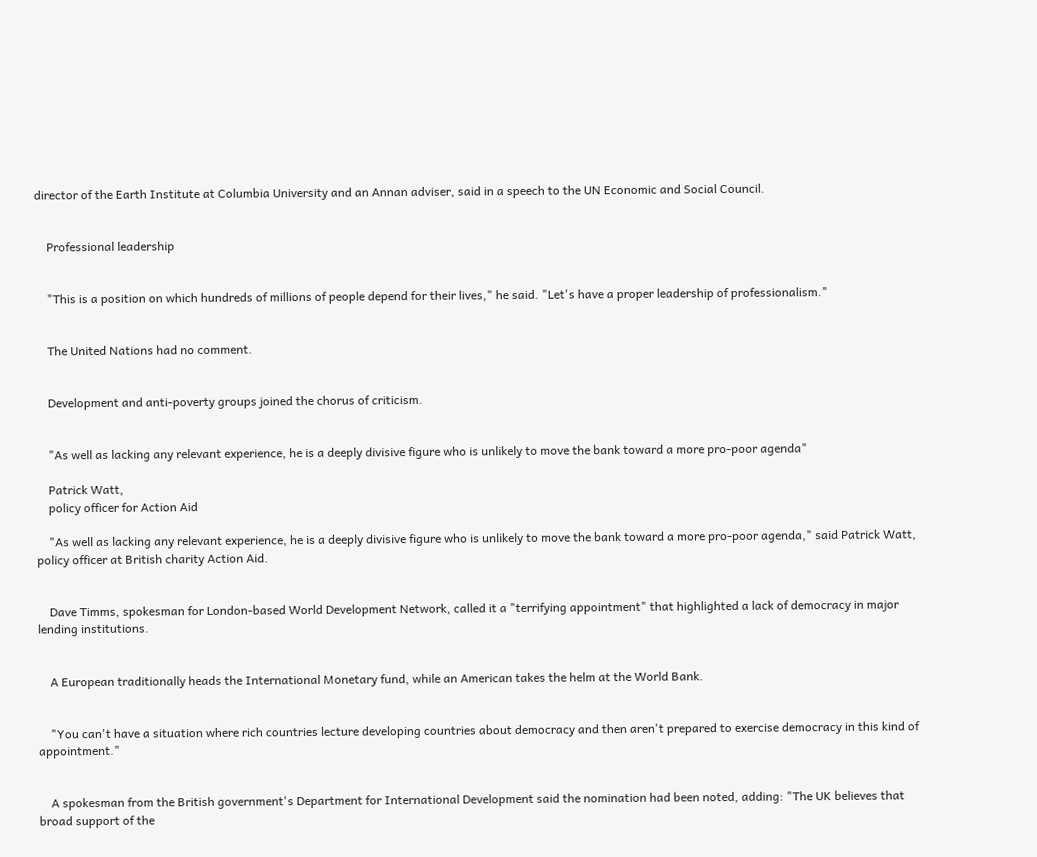director of the Earth Institute at Columbia University and an Annan adviser, said in a speech to the UN Economic and Social Council.


    Professional leadership


    "This is a position on which hundreds of millions of people depend for their lives," he said. "Let's have a proper leadership of professionalism."


    The United Nations had no comment.


    Development and anti-poverty groups joined the chorus of criticism.


    "As well as lacking any relevant experience, he is a deeply divisive figure who is unlikely to move the bank toward a more pro-poor agenda"

    Patrick Watt,
    policy officer for Action Aid

    "As well as lacking any relevant experience, he is a deeply divisive figure who is unlikely to move the bank toward a more pro-poor agenda," said Patrick Watt, policy officer at British charity Action Aid.


    Dave Timms, spokesman for London-based World Development Network, called it a "terrifying appointment" that highlighted a lack of democracy in major lending institutions.


    A European traditionally heads the International Monetary fund, while an American takes the helm at the World Bank.


    "You can't have a situation where rich countries lecture developing countries about democracy and then aren't prepared to exercise democracy in this kind of appointment."


    A spokesman from the British government's Department for International Development said the nomination had been noted, adding: "The UK believes that broad support of the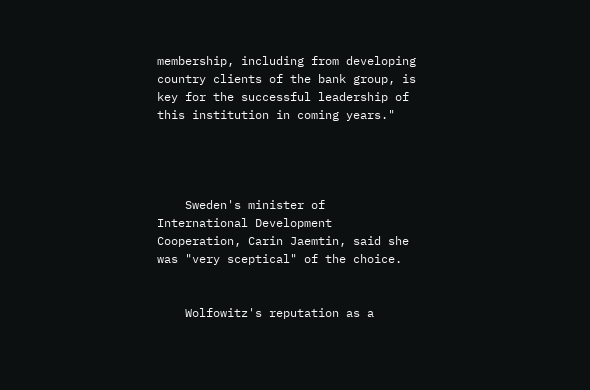membership, including from developing country clients of the bank group, is key for the successful leadership of this institution in coming years."




    Sweden's minister of International Development Cooperation, Carin Jaemtin, said she was "very sceptical" of the choice.


    Wolfowitz's reputation as a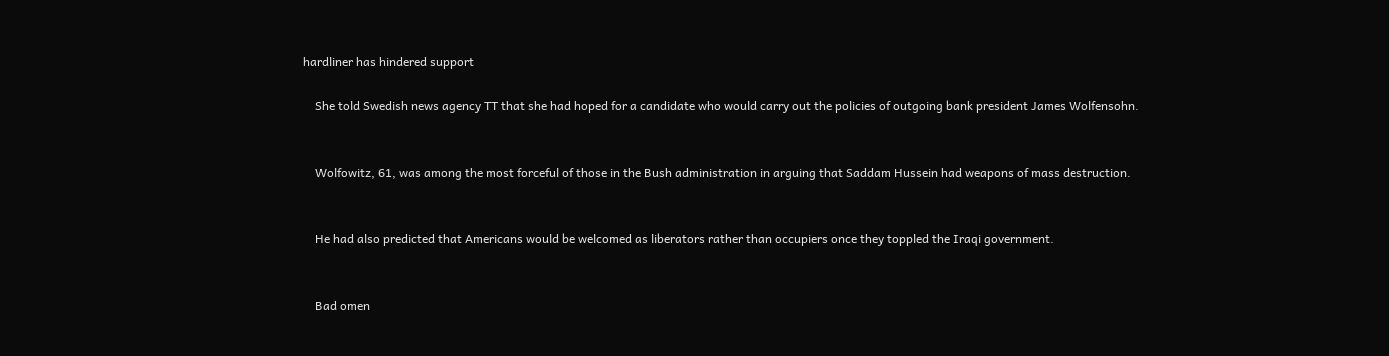hardliner has hindered support

    She told Swedish news agency TT that she had hoped for a candidate who would carry out the policies of outgoing bank president James Wolfensohn.


    Wolfowitz, 61, was among the most forceful of those in the Bush administration in arguing that Saddam Hussein had weapons of mass destruction.


    He had also predicted that Americans would be welcomed as liberators rather than occupiers once they toppled the Iraqi government.


    Bad omen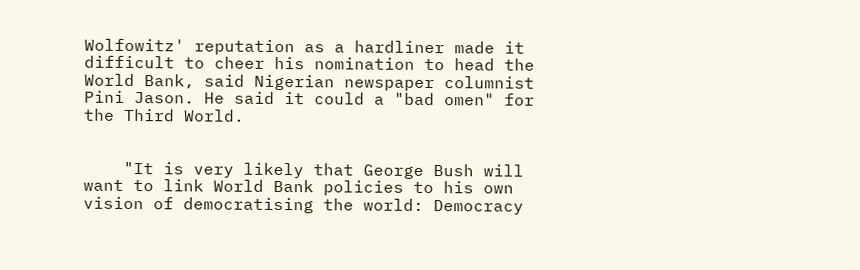Wolfowitz' reputation as a hardliner made it difficult to cheer his nomination to head the World Bank, said Nigerian newspaper columnist Pini Jason. He said it could a "bad omen" for the Third World.


    "It is very likely that George Bush will want to link World Bank policies to his own vision of democratising the world: Democracy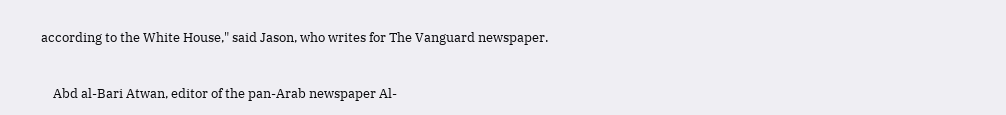according to the White House," said Jason, who writes for The Vanguard newspaper.


    Abd al-Bari Atwan, editor of the pan-Arab newspaper Al-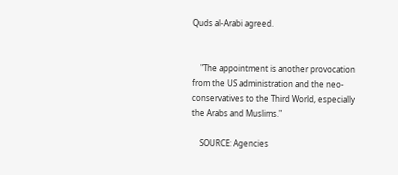Quds al-Arabi agreed.


    "The appointment is another provocation from the US administration and the neo-conservatives to the Third World, especially the Arabs and Muslims."

    SOURCE: Agencies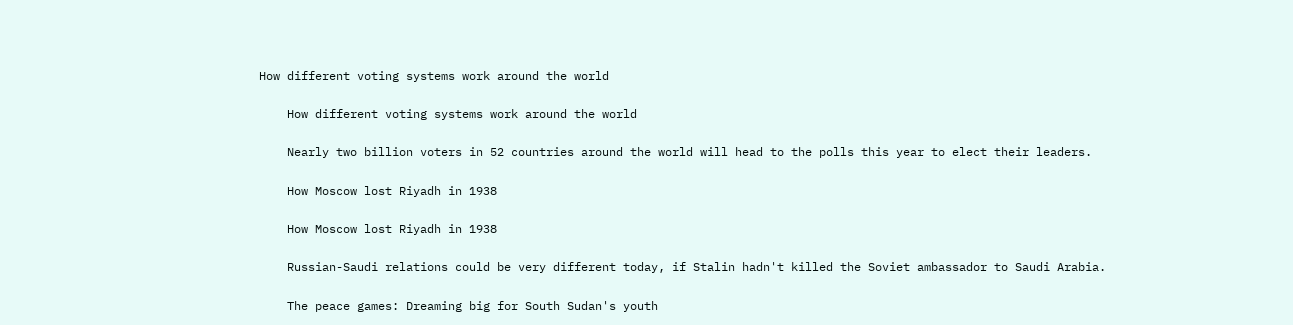How different voting systems work around the world

    How different voting systems work around the world

    Nearly two billion voters in 52 countries around the world will head to the polls this year to elect their leaders.

    How Moscow lost Riyadh in 1938

    How Moscow lost Riyadh in 1938

    Russian-Saudi relations could be very different today, if Stalin hadn't killed the Soviet ambassador to Saudi Arabia.

    The peace games: Dreaming big for South Sudan's youth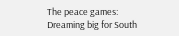The peace games: Dreaming big for South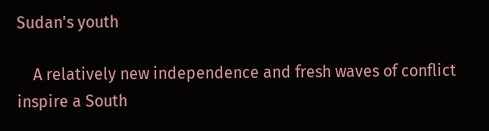Sudan's youth

    A relatively new independence and fresh waves of conflict inspire a South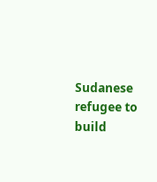Sudanese refugee to build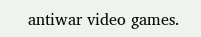antiwar video games.